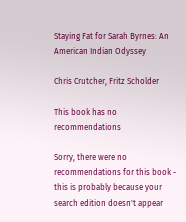Staying Fat for Sarah Byrnes: An American Indian Odyssey

Chris Crutcher, Fritz Scholder

This book has no recommendations

Sorry, there were no recommendations for this book - this is probably because your search edition doesn't appear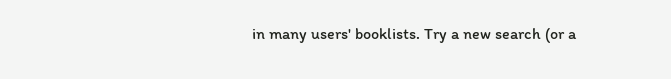in many users' booklists. Try a new search (or a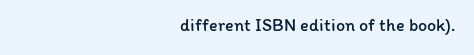different ISBN edition of the book).